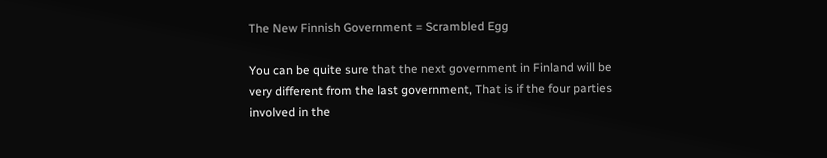The New Finnish Government = Scrambled Egg

You can be quite sure that the next government in Finland will be very different from the last government, That is if the four parties involved in the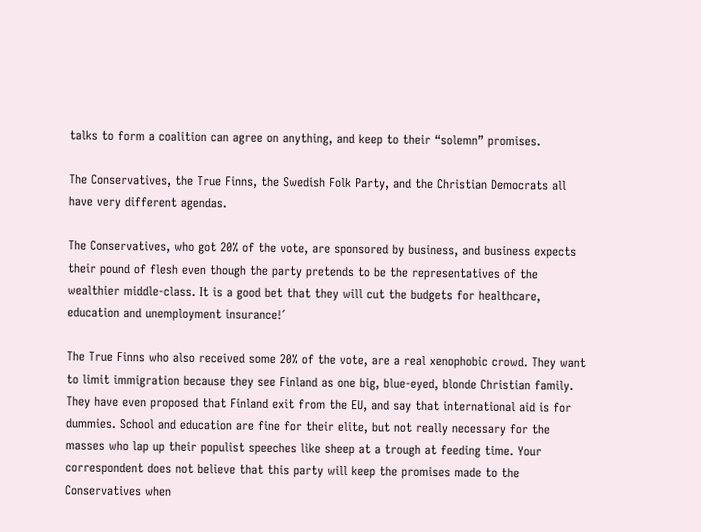talks to form a coalition can agree on anything, and keep to their “solemn” promises.

The Conservatives, the True Finns, the Swedish Folk Party, and the Christian Democrats all have very different agendas.

The Conservatives, who got 20% of the vote, are sponsored by business, and business expects their pound of flesh even though the party pretends to be the representatives of the wealthier middle-class. It is a good bet that they will cut the budgets for healthcare, education and unemployment insurance!´

The True Finns who also received some 20% of the vote, are a real xenophobic crowd. They want to limit immigration because they see Finland as one big, blue-eyed, blonde Christian family. They have even proposed that Finland exit from the EU, and say that international aid is for dummies. School and education are fine for their elite, but not really necessary for the masses who lap up their populist speeches like sheep at a trough at feeding time. Your correspondent does not believe that this party will keep the promises made to the Conservatives when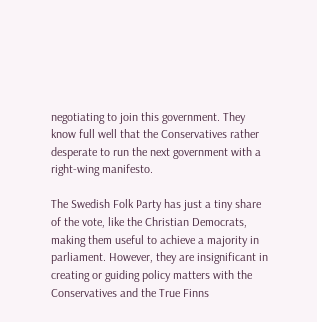negotiating to join this government. They know full well that the Conservatives rather desperate to run the next government with a right-wing manifesto.

The Swedish Folk Party has just a tiny share of the vote, like the Christian Democrats, making them useful to achieve a majority in parliament. However, they are insignificant in creating or guiding policy matters with the Conservatives and the True Finns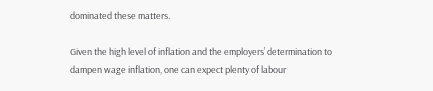dominated these matters.

Given the high level of inflation and the employers’ determination to dampen wage inflation, one can expect plenty of labour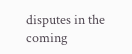disputes in the coming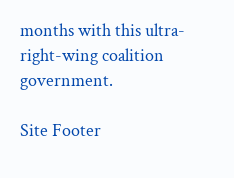months with this ultra-right-wing coalition government.

Site Footer